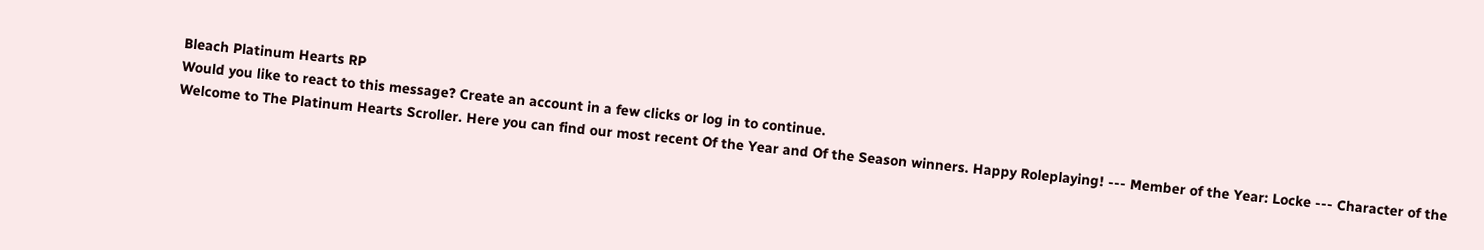Bleach Platinum Hearts RP
Would you like to react to this message? Create an account in a few clicks or log in to continue.
Welcome to The Platinum Hearts Scroller. Here you can find our most recent Of the Year and Of the Season winners. Happy Roleplaying! --- Member of the Year: Locke --- Character of the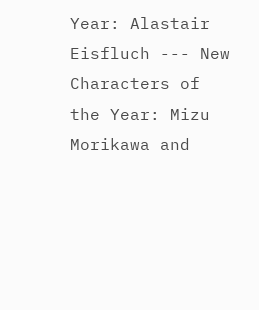Year: Alastair Eisfluch --- New Characters of the Year: Mizu Morikawa and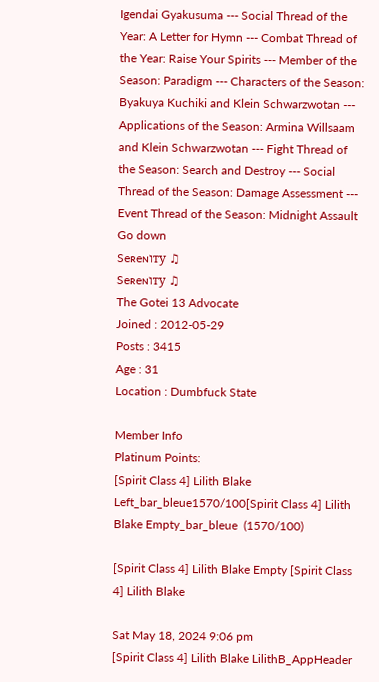Igendai Gyakusuma --- Social Thread of the Year: A Letter for Hymn --- Combat Thread of the Year: Raise Your Spirits --- Member of the Season: Paradigm --- Characters of the Season: Byakuya Kuchiki and Klein Schwarzwotan --- Applications of the Season: Armina Willsaam and Klein Schwarzwotan --- Fight Thread of the Season: Search and Destroy --- Social Thread of the Season: Damage Assessment --- Event Thread of the Season: Midnight Assault
Go down
Seʀeɴוᴛy ♫
Seʀeɴוᴛy ♫
The Gotei 13 Advocate
Joined : 2012-05-29
Posts : 3415
Age : 31
Location : Dumbfuck State

Member Info
Platinum Points:
[Spirit Class 4] Lilith Blake Left_bar_bleue1570/100[Spirit Class 4] Lilith Blake Empty_bar_bleue  (1570/100)

[Spirit Class 4] Lilith Blake Empty [Spirit Class 4] Lilith Blake

Sat May 18, 2024 9:06 pm
[Spirit Class 4] Lilith Blake LilithB_AppHeader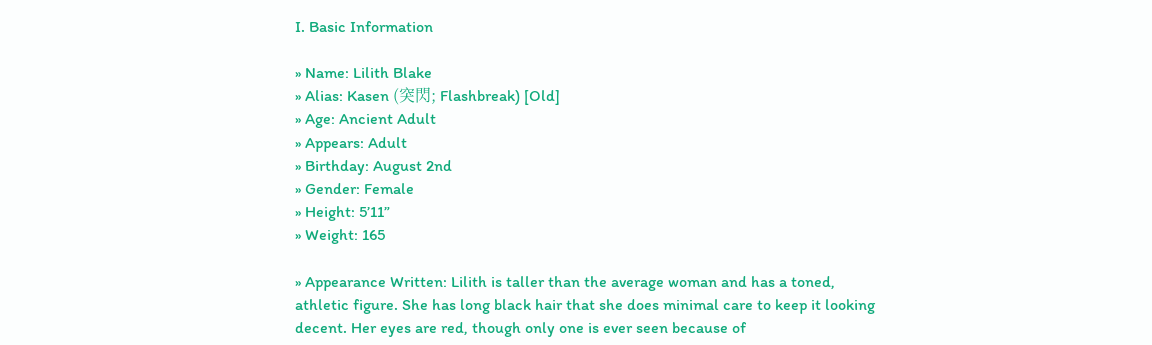I. Basic Information

» Name: Lilith Blake
» Alias: Kasen (突閃; Flashbreak) [Old]
» Age: Ancient Adult
» Appears: Adult
» Birthday: August 2nd
» Gender: Female
» Height: 5’11”
» Weight: 165

» Appearance Written: Lilith is taller than the average woman and has a toned, athletic figure. She has long black hair that she does minimal care to keep it looking decent. Her eyes are red, though only one is ever seen because of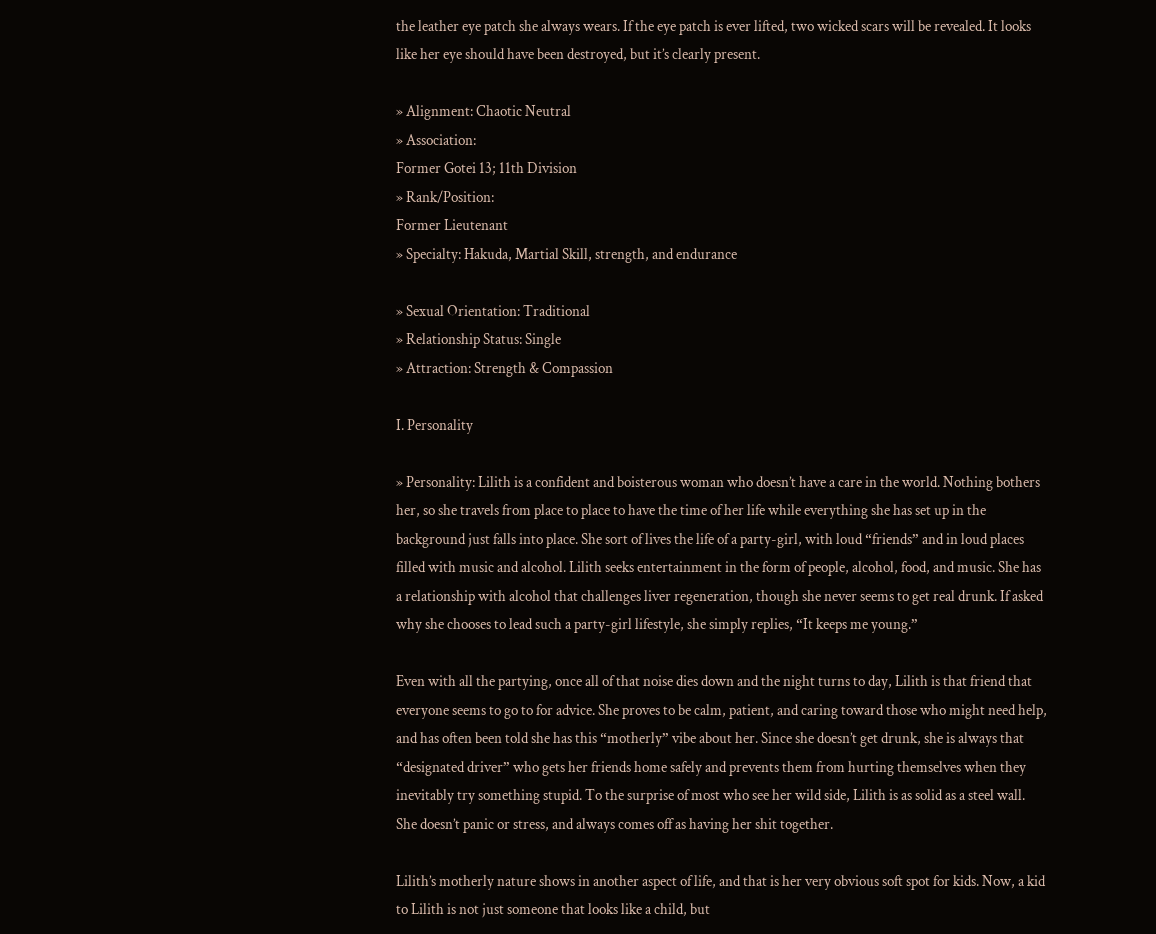the leather eye patch she always wears. If the eye patch is ever lifted, two wicked scars will be revealed. It looks like her eye should have been destroyed, but it’s clearly present.

» Alignment: Chaotic Neutral
» Association:
Former Gotei 13; 11th Division
» Rank/Position:
Former Lieutenant
» Specialty: Hakuda, Martial Skill, strength, and endurance

» Sexual Orientation: Traditional
» Relationship Status: Single
» Attraction: Strength & Compassion

I. Personality

» Personality: Lilith is a confident and boisterous woman who doesn’t have a care in the world. Nothing bothers her, so she travels from place to place to have the time of her life while everything she has set up in the background just falls into place. She sort of lives the life of a party-girl, with loud “friends” and in loud places filled with music and alcohol. Lilith seeks entertainment in the form of people, alcohol, food, and music. She has a relationship with alcohol that challenges liver regeneration, though she never seems to get real drunk. If asked why she chooses to lead such a party-girl lifestyle, she simply replies, “It keeps me young.”

Even with all the partying, once all of that noise dies down and the night turns to day, Lilith is that friend that everyone seems to go to for advice. She proves to be calm, patient, and caring toward those who might need help, and has often been told she has this “motherly” vibe about her. Since she doesn’t get drunk, she is always that “designated driver” who gets her friends home safely and prevents them from hurting themselves when they inevitably try something stupid. To the surprise of most who see her wild side, Lilith is as solid as a steel wall. She doesn’t panic or stress, and always comes off as having her shit together.

Lilith’s motherly nature shows in another aspect of life, and that is her very obvious soft spot for kids. Now, a kid to Lilith is not just someone that looks like a child, but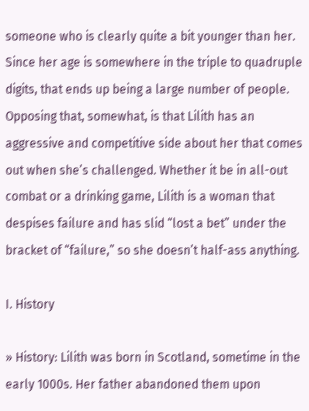someone who is clearly quite a bit younger than her. Since her age is somewhere in the triple to quadruple digits, that ends up being a large number of people. Opposing that, somewhat, is that Lilith has an aggressive and competitive side about her that comes out when she’s challenged. Whether it be in all-out combat or a drinking game, Lilith is a woman that despises failure and has slid “lost a bet” under the bracket of “failure,” so she doesn’t half-ass anything.

I. History

» History: Lilith was born in Scotland, sometime in the early 1000s. Her father abandoned them upon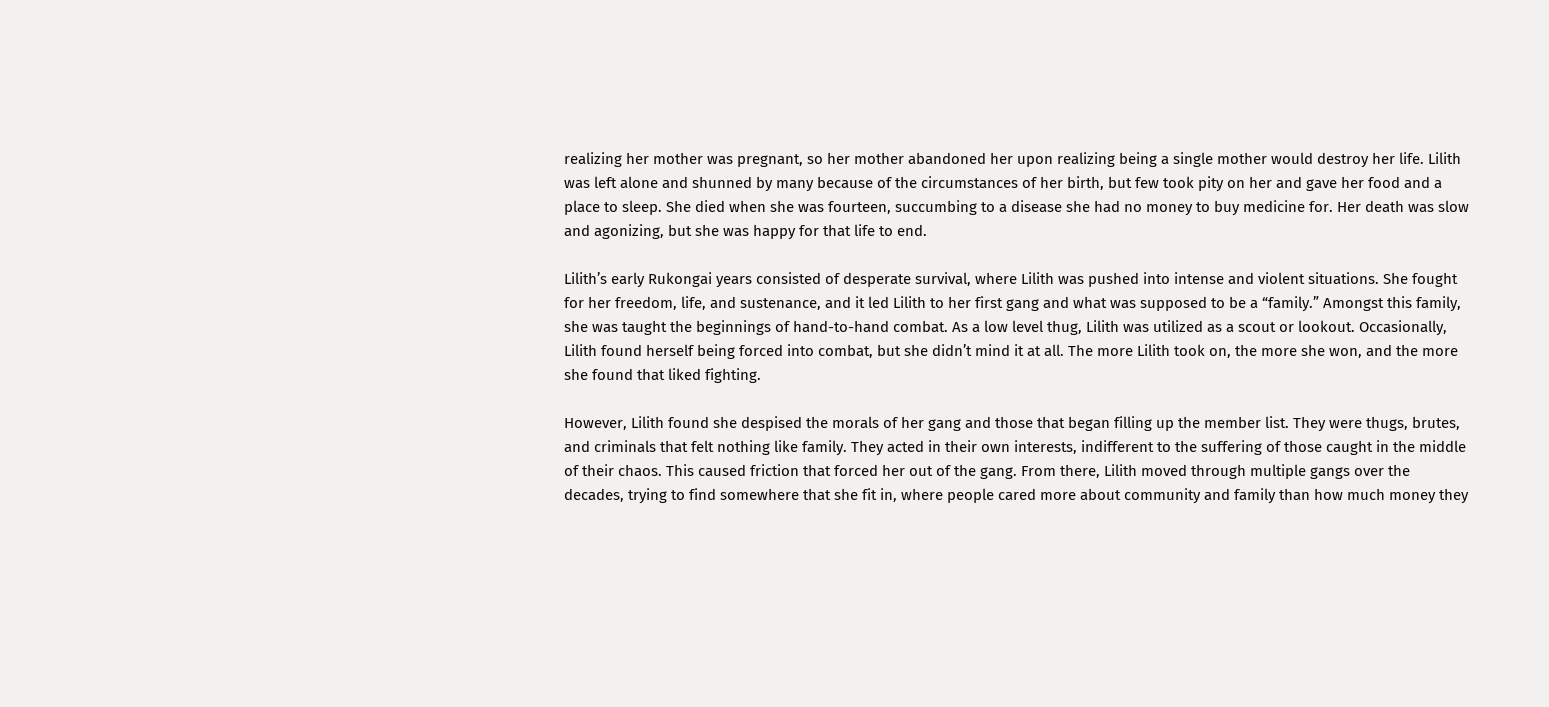realizing her mother was pregnant, so her mother abandoned her upon realizing being a single mother would destroy her life. Lilith was left alone and shunned by many because of the circumstances of her birth, but few took pity on her and gave her food and a place to sleep. She died when she was fourteen, succumbing to a disease she had no money to buy medicine for. Her death was slow and agonizing, but she was happy for that life to end.

Lilith’s early Rukongai years consisted of desperate survival, where Lilith was pushed into intense and violent situations. She fought for her freedom, life, and sustenance, and it led Lilith to her first gang and what was supposed to be a “family.” Amongst this family, she was taught the beginnings of hand-to-hand combat. As a low level thug, Lilith was utilized as a scout or lookout. Occasionally, Lilith found herself being forced into combat, but she didn’t mind it at all. The more Lilith took on, the more she won, and the more she found that liked fighting.

However, Lilith found she despised the morals of her gang and those that began filling up the member list. They were thugs, brutes, and criminals that felt nothing like family. They acted in their own interests, indifferent to the suffering of those caught in the middle of their chaos. This caused friction that forced her out of the gang. From there, Lilith moved through multiple gangs over the decades, trying to find somewhere that she fit in, where people cared more about community and family than how much money they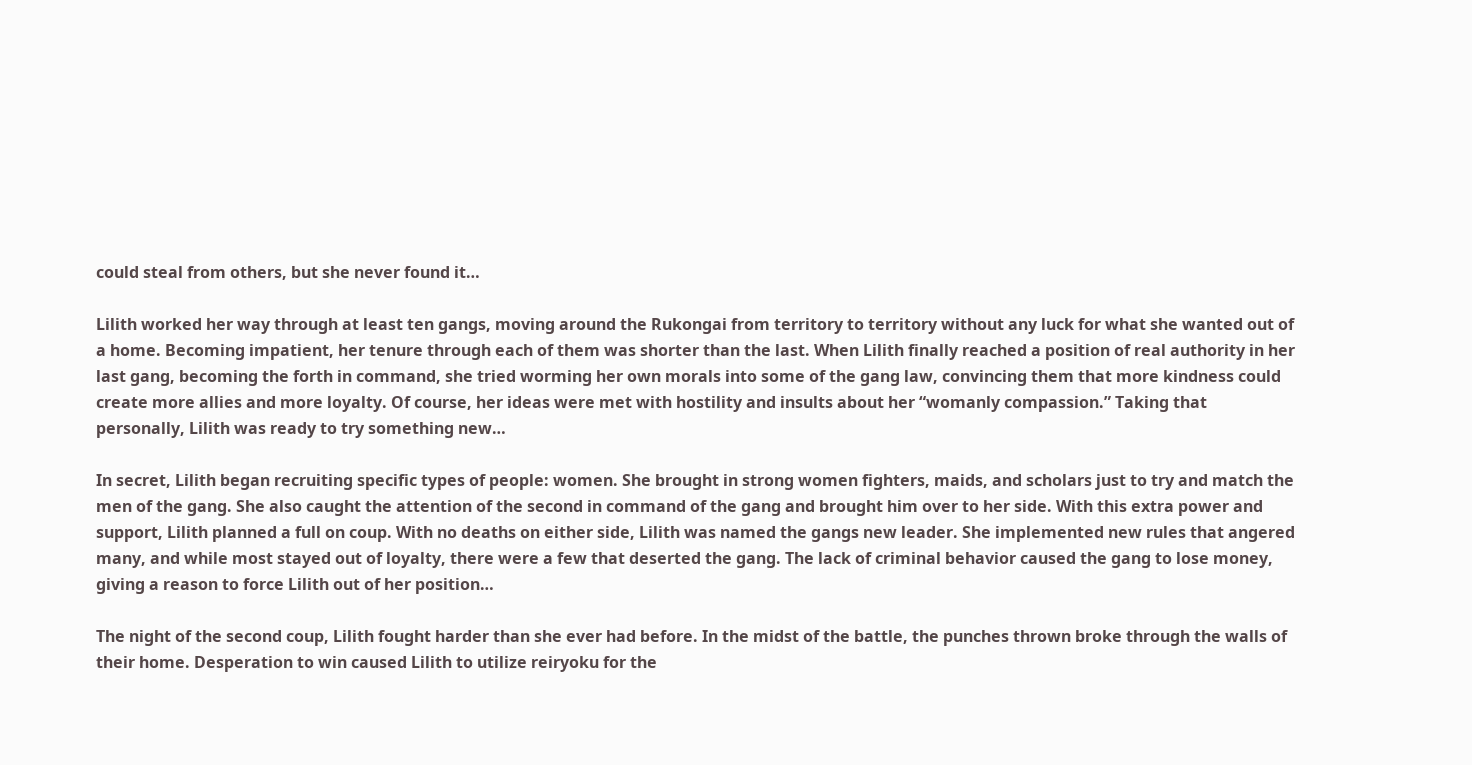could steal from others, but she never found it…

Lilith worked her way through at least ten gangs, moving around the Rukongai from territory to territory without any luck for what she wanted out of a home. Becoming impatient, her tenure through each of them was shorter than the last. When Lilith finally reached a position of real authority in her last gang, becoming the forth in command, she tried worming her own morals into some of the gang law, convincing them that more kindness could create more allies and more loyalty. Of course, her ideas were met with hostility and insults about her “womanly compassion.” Taking that personally, Lilith was ready to try something new…

In secret, Lilith began recruiting specific types of people: women. She brought in strong women fighters, maids, and scholars just to try and match the men of the gang. She also caught the attention of the second in command of the gang and brought him over to her side. With this extra power and support, Lilith planned a full on coup. With no deaths on either side, Lilith was named the gangs new leader. She implemented new rules that angered many, and while most stayed out of loyalty, there were a few that deserted the gang. The lack of criminal behavior caused the gang to lose money, giving a reason to force Lilith out of her position…

The night of the second coup, Lilith fought harder than she ever had before. In the midst of the battle, the punches thrown broke through the walls of their home. Desperation to win caused Lilith to utilize reiryoku for the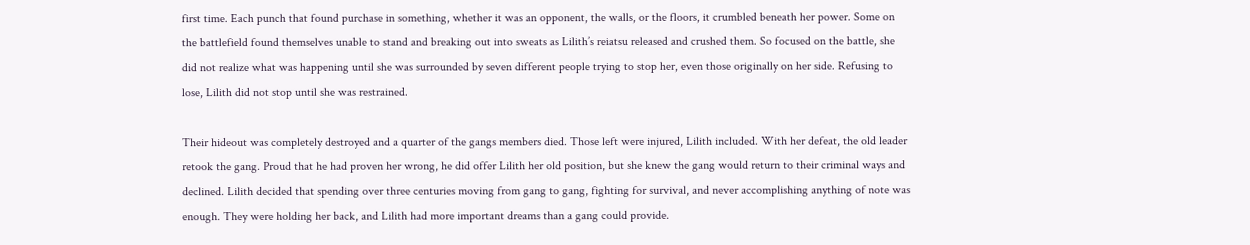first time. Each punch that found purchase in something, whether it was an opponent, the walls, or the floors, it crumbled beneath her power. Some on the battlefield found themselves unable to stand and breaking out into sweats as Lilith’s reiatsu released and crushed them. So focused on the battle, she did not realize what was happening until she was surrounded by seven different people trying to stop her, even those originally on her side. Refusing to lose, Lilith did not stop until she was restrained.

Their hideout was completely destroyed and a quarter of the gangs members died. Those left were injured, Lilith included. With her defeat, the old leader retook the gang. Proud that he had proven her wrong, he did offer Lilith her old position, but she knew the gang would return to their criminal ways and declined. Lilith decided that spending over three centuries moving from gang to gang, fighting for survival, and never accomplishing anything of note was enough. They were holding her back, and Lilith had more important dreams than a gang could provide.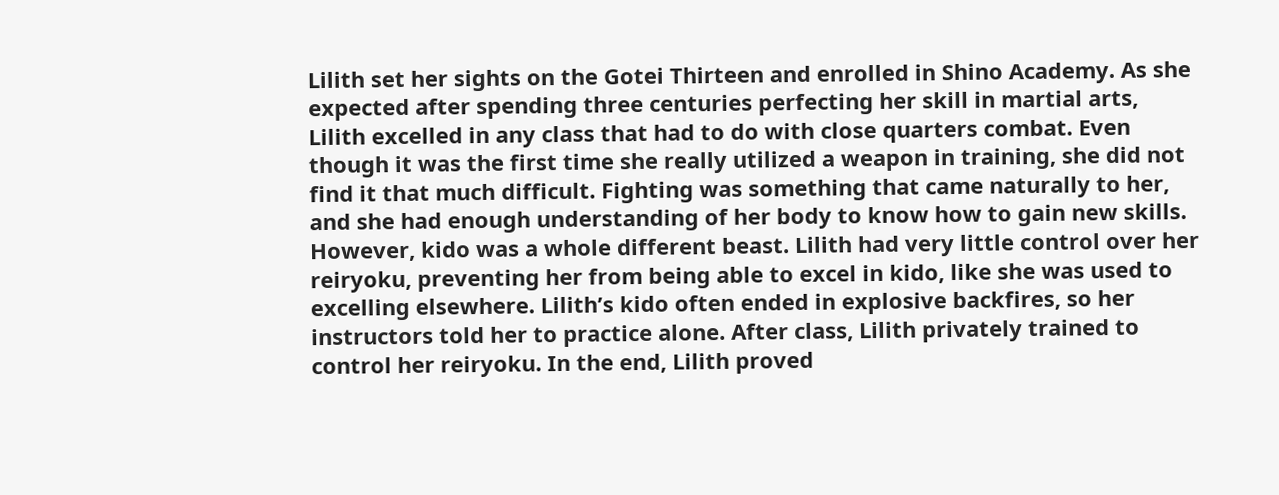Lilith set her sights on the Gotei Thirteen and enrolled in Shino Academy. As she expected after spending three centuries perfecting her skill in martial arts, Lilith excelled in any class that had to do with close quarters combat. Even though it was the first time she really utilized a weapon in training, she did not find it that much difficult. Fighting was something that came naturally to her, and she had enough understanding of her body to know how to gain new skills. However, kido was a whole different beast. Lilith had very little control over her reiryoku, preventing her from being able to excel in kido, like she was used to excelling elsewhere. Lilith’s kido often ended in explosive backfires, so her instructors told her to practice alone. After class, Lilith privately trained to control her reiryoku. In the end, Lilith proved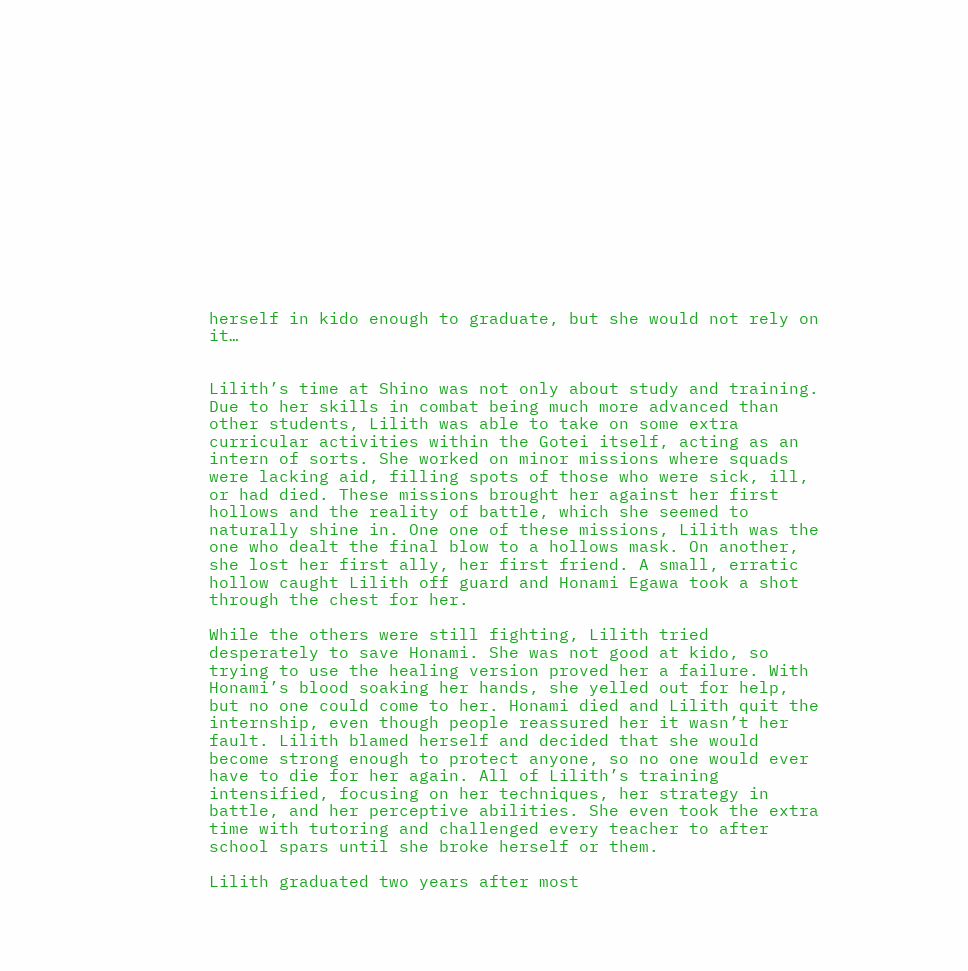herself in kido enough to graduate, but she would not rely on it…


Lilith’s time at Shino was not only about study and training. Due to her skills in combat being much more advanced than other students, Lilith was able to take on some extra curricular activities within the Gotei itself, acting as an intern of sorts. She worked on minor missions where squads were lacking aid, filling spots of those who were sick, ill, or had died. These missions brought her against her first hollows and the reality of battle, which she seemed to naturally shine in. One one of these missions, Lilith was the one who dealt the final blow to a hollows mask. On another, she lost her first ally, her first friend. A small, erratic hollow caught Lilith off guard and Honami Egawa took a shot through the chest for her.

While the others were still fighting, Lilith tried desperately to save Honami. She was not good at kido, so trying to use the healing version proved her a failure. With Honami’s blood soaking her hands, she yelled out for help, but no one could come to her. Honami died and Lilith quit the internship, even though people reassured her it wasn’t her fault. Lilith blamed herself and decided that she would become strong enough to protect anyone, so no one would ever have to die for her again. All of Lilith’s training intensified, focusing on her techniques, her strategy in battle, and her perceptive abilities. She even took the extra time with tutoring and challenged every teacher to after school spars until she broke herself or them.

Lilith graduated two years after most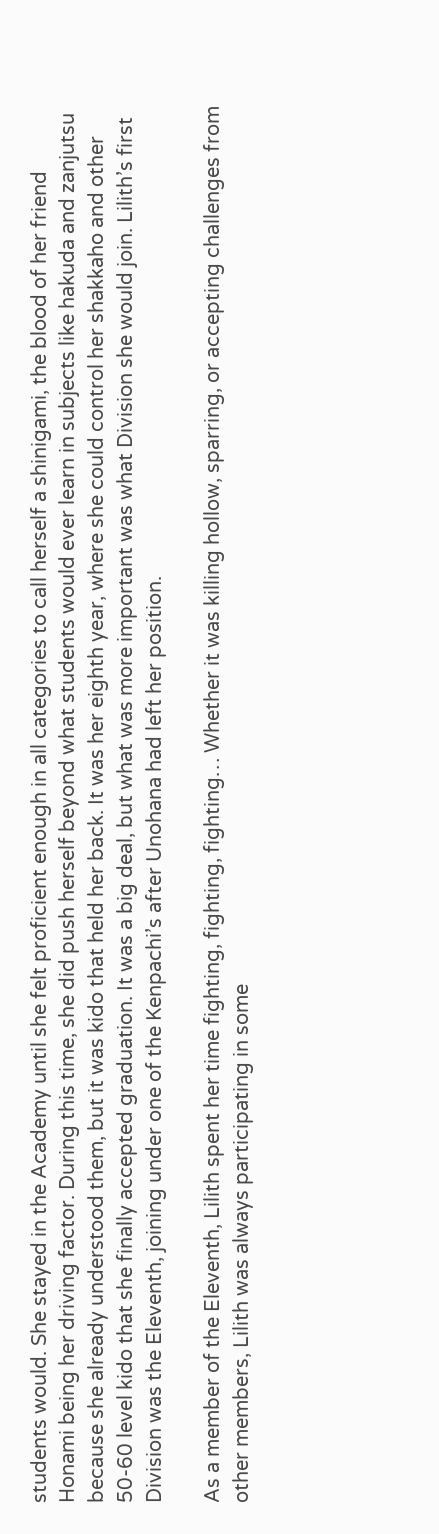students would. She stayed in the Academy until she felt proficient enough in all categories to call herself a shinigami, the blood of her friend Honami being her driving factor. During this time, she did push herself beyond what students would ever learn in subjects like hakuda and zanjutsu because she already understood them, but it was kido that held her back. It was her eighth year, where she could control her shakkaho and other 50-60 level kido that she finally accepted graduation. It was a big deal, but what was more important was what Division she would join. Lilith’s first Division was the Eleventh, joining under one of the Kenpachi’s after Unohana had left her position.

As a member of the Eleventh, Lilith spent her time fighting, fighting, fighting… Whether it was killing hollow, sparring, or accepting challenges from other members, Lilith was always participating in some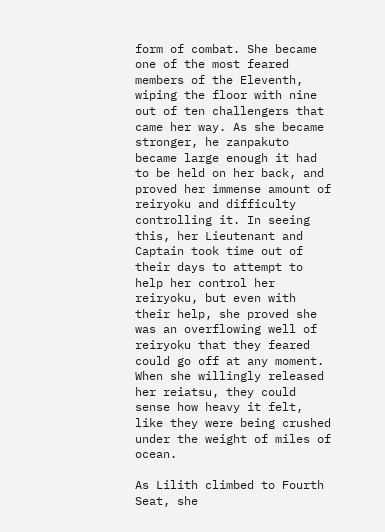form of combat. She became one of the most feared members of the Eleventh, wiping the floor with nine out of ten challengers that came her way. As she became stronger, he zanpakuto became large enough it had to be held on her back, and proved her immense amount of reiryoku and difficulty controlling it. In seeing this, her Lieutenant and Captain took time out of their days to attempt to help her control her reiryoku, but even with their help, she proved she was an overflowing well of reiryoku that they feared could go off at any moment. When she willingly released her reiatsu, they could sense how heavy it felt, like they were being crushed under the weight of miles of ocean.

As Lilith climbed to Fourth Seat, she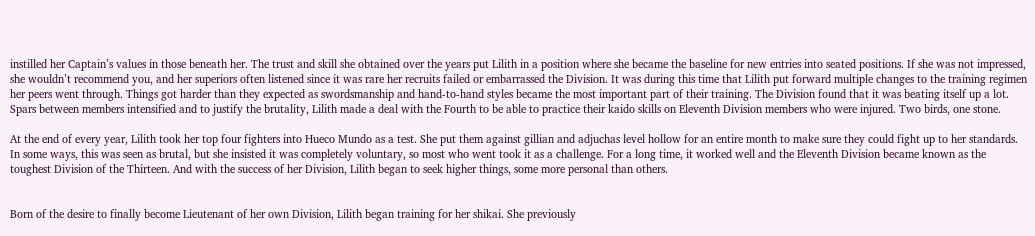instilled her Captain’s values in those beneath her. The trust and skill she obtained over the years put Lilith in a position where she became the baseline for new entries into seated positions. If she was not impressed, she wouldn’t recommend you, and her superiors often listened since it was rare her recruits failed or embarrassed the Division. It was during this time that Lilith put forward multiple changes to the training regimen her peers went through. Things got harder than they expected as swordsmanship and hand-to-hand styles became the most important part of their training. The Division found that it was beating itself up a lot. Spars between members intensified and to justify the brutality, Lilith made a deal with the Fourth to be able to practice their kaido skills on Eleventh Division members who were injured. Two birds, one stone.

At the end of every year, Lilith took her top four fighters into Hueco Mundo as a test. She put them against gillian and adjuchas level hollow for an entire month to make sure they could fight up to her standards. In some ways, this was seen as brutal, but she insisted it was completely voluntary, so most who went took it as a challenge. For a long time, it worked well and the Eleventh Division became known as the toughest Division of the Thirteen. And with the success of her Division, Lilith began to seek higher things, some more personal than others.


Born of the desire to finally become Lieutenant of her own Division, Lilith began training for her shikai. She previously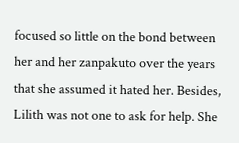focused so little on the bond between her and her zanpakuto over the years that she assumed it hated her. Besides, Lilith was not one to ask for help. She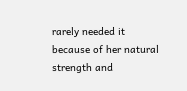rarely needed it because of her natural strength and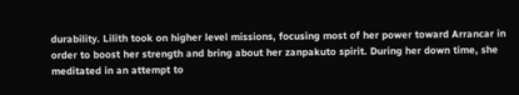durability. Lilith took on higher level missions, focusing most of her power toward Arrancar in order to boost her strength and bring about her zanpakuto spirit. During her down time, she meditated in an attempt to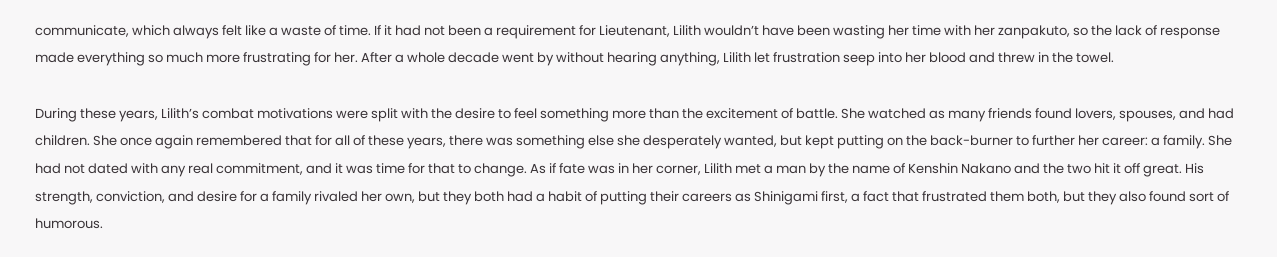communicate, which always felt like a waste of time. If it had not been a requirement for Lieutenant, Lilith wouldn’t have been wasting her time with her zanpakuto, so the lack of response made everything so much more frustrating for her. After a whole decade went by without hearing anything, Lilith let frustration seep into her blood and threw in the towel.

During these years, Lilith’s combat motivations were split with the desire to feel something more than the excitement of battle. She watched as many friends found lovers, spouses, and had children. She once again remembered that for all of these years, there was something else she desperately wanted, but kept putting on the back-burner to further her career: a family. She had not dated with any real commitment, and it was time for that to change. As if fate was in her corner, Lilith met a man by the name of Kenshin Nakano and the two hit it off great. His strength, conviction, and desire for a family rivaled her own, but they both had a habit of putting their careers as Shinigami first, a fact that frustrated them both, but they also found sort of humorous.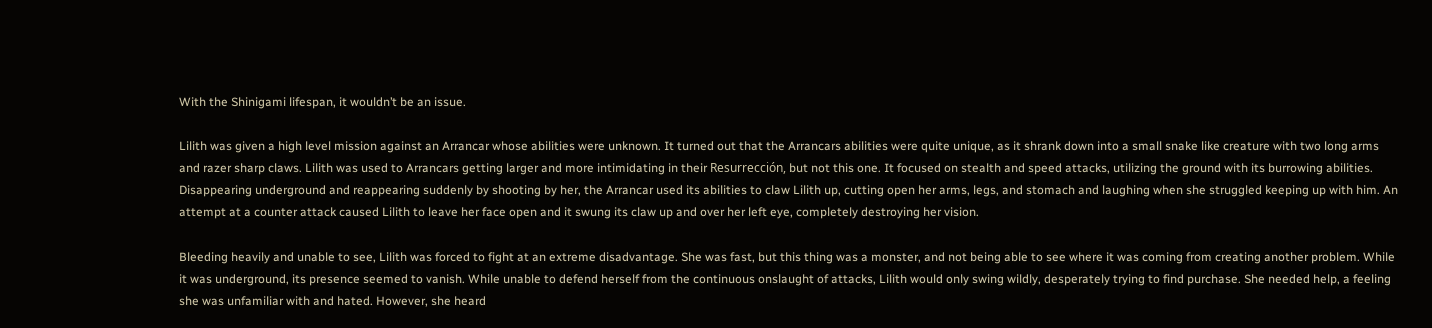With the Shinigami lifespan, it wouldn’t be an issue.

Lilith was given a high level mission against an Arrancar whose abilities were unknown. It turned out that the Arrancars abilities were quite unique, as it shrank down into a small snake like creature with two long arms and razer sharp claws. Lilith was used to Arrancars getting larger and more intimidating in their Resurrección, but not this one. It focused on stealth and speed attacks, utilizing the ground with its burrowing abilities. Disappearing underground and reappearing suddenly by shooting by her, the Arrancar used its abilities to claw Lilith up, cutting open her arms, legs, and stomach and laughing when she struggled keeping up with him. An attempt at a counter attack caused Lilith to leave her face open and it swung its claw up and over her left eye, completely destroying her vision.

Bleeding heavily and unable to see, Lilith was forced to fight at an extreme disadvantage. She was fast, but this thing was a monster, and not being able to see where it was coming from creating another problem. While it was underground, its presence seemed to vanish. While unable to defend herself from the continuous onslaught of attacks, Lilith would only swing wildly, desperately trying to find purchase. She needed help, a feeling she was unfamiliar with and hated. However, she heard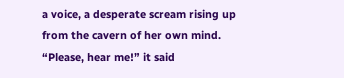a voice, a desperate scream rising up from the cavern of her own mind. “Please, hear me!” it said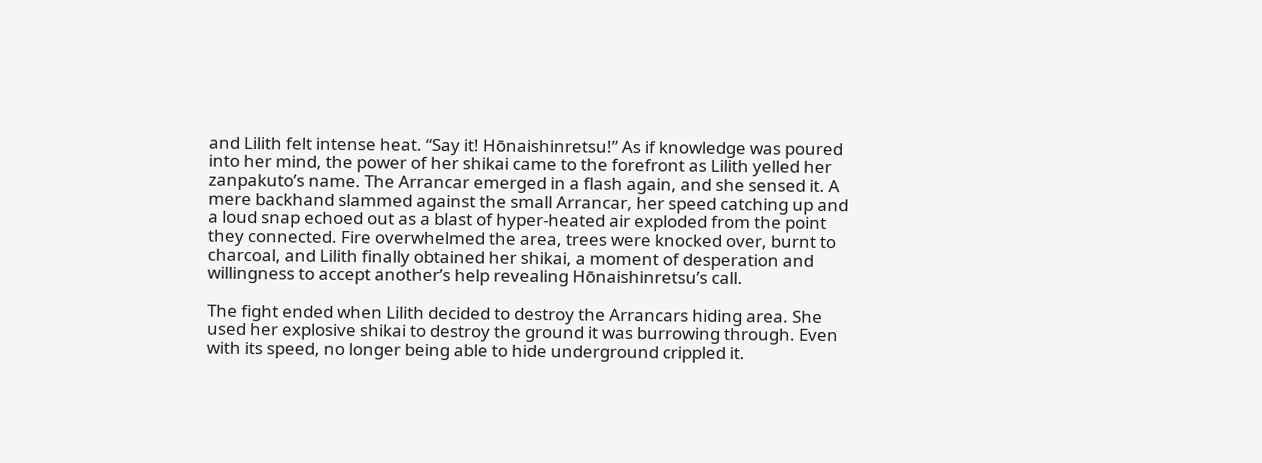and Lilith felt intense heat. “Say it! Hōnaishinretsu!” As if knowledge was poured into her mind, the power of her shikai came to the forefront as Lilith yelled her zanpakuto’s name. The Arrancar emerged in a flash again, and she sensed it. A mere backhand slammed against the small Arrancar, her speed catching up and a loud snap echoed out as a blast of hyper-heated air exploded from the point they connected. Fire overwhelmed the area, trees were knocked over, burnt to charcoal, and Lilith finally obtained her shikai, a moment of desperation and willingness to accept another’s help revealing Hōnaishinretsu’s call.

The fight ended when Lilith decided to destroy the Arrancars hiding area. She used her explosive shikai to destroy the ground it was burrowing through. Even with its speed, no longer being able to hide underground crippled it.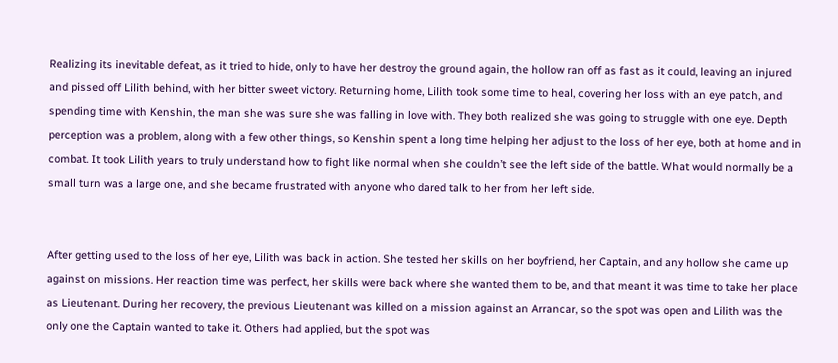Realizing its inevitable defeat, as it tried to hide, only to have her destroy the ground again, the hollow ran off as fast as it could, leaving an injured and pissed off Lilith behind, with her bitter sweet victory. Returning home, Lilith took some time to heal, covering her loss with an eye patch, and spending time with Kenshin, the man she was sure she was falling in love with. They both realized she was going to struggle with one eye. Depth perception was a problem, along with a few other things, so Kenshin spent a long time helping her adjust to the loss of her eye, both at home and in combat. It took Lilith years to truly understand how to fight like normal when she couldn’t see the left side of the battle. What would normally be a small turn was a large one, and she became frustrated with anyone who dared talk to her from her left side.


After getting used to the loss of her eye, Lilith was back in action. She tested her skills on her boyfriend, her Captain, and any hollow she came up against on missions. Her reaction time was perfect, her skills were back where she wanted them to be, and that meant it was time to take her place as Lieutenant. During her recovery, the previous Lieutenant was killed on a mission against an Arrancar, so the spot was open and Lilith was the only one the Captain wanted to take it. Others had applied, but the spot was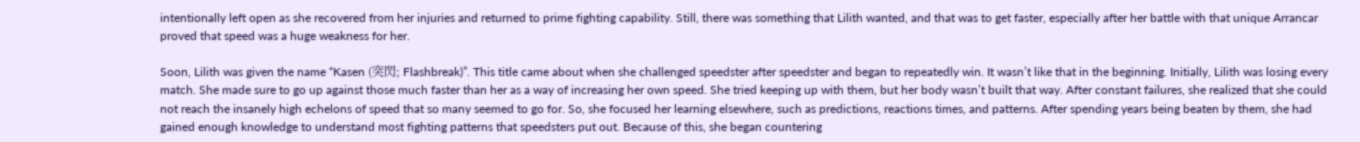intentionally left open as she recovered from her injuries and returned to prime fighting capability. Still, there was something that Lilith wanted, and that was to get faster, especially after her battle with that unique Arrancar proved that speed was a huge weakness for her.

Soon, Lilith was given the name “Kasen (突閃; Flashbreak)”. This title came about when she challenged speedster after speedster and began to repeatedly win. It wasn’t like that in the beginning. Initially, Lilith was losing every match. She made sure to go up against those much faster than her as a way of increasing her own speed. She tried keeping up with them, but her body wasn’t built that way. After constant failures, she realized that she could not reach the insanely high echelons of speed that so many seemed to go for. So, she focused her learning elsewhere, such as predictions, reactions times, and patterns. After spending years being beaten by them, she had gained enough knowledge to understand most fighting patterns that speedsters put out. Because of this, she began countering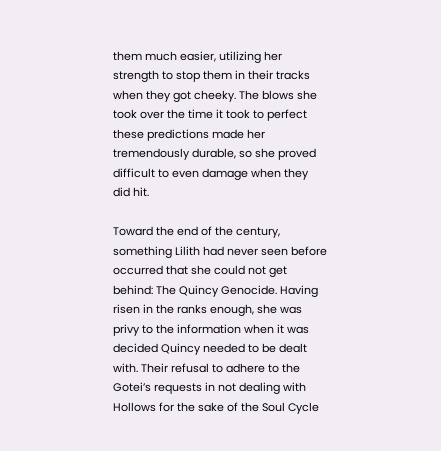them much easier, utilizing her strength to stop them in their tracks when they got cheeky. The blows she took over the time it took to perfect these predictions made her tremendously durable, so she proved difficult to even damage when they did hit.

Toward the end of the century, something Lilith had never seen before occurred that she could not get behind: The Quincy Genocide. Having risen in the ranks enough, she was privy to the information when it was decided Quincy needed to be dealt with. Their refusal to adhere to the Gotei’s requests in not dealing with Hollows for the sake of the Soul Cycle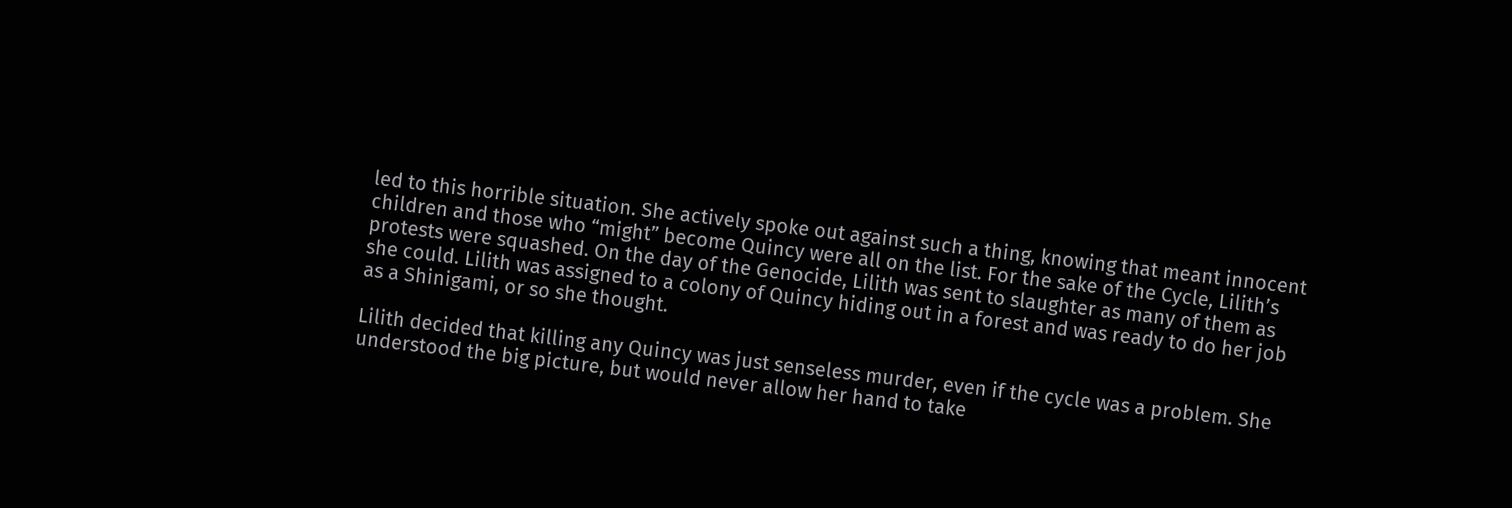led to this horrible situation. She actively spoke out against such a thing, knowing that meant innocent children and those who “might” become Quincy were all on the list. For the sake of the Cycle, Lilith’s protests were squashed. On the day of the Genocide, Lilith was sent to slaughter as many of them as she could. Lilith was assigned to a colony of Quincy hiding out in a forest and was ready to do her job as a Shinigami, or so she thought.

Lilith decided that killing any Quincy was just senseless murder, even if the cycle was a problem. She understood the big picture, but would never allow her hand to take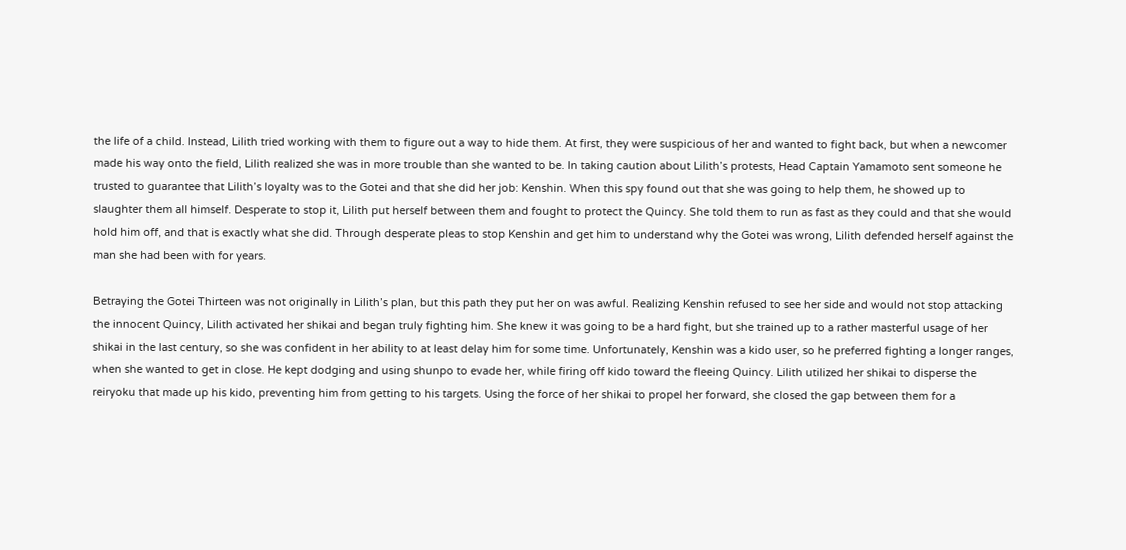the life of a child. Instead, Lilith tried working with them to figure out a way to hide them. At first, they were suspicious of her and wanted to fight back, but when a newcomer made his way onto the field, Lilith realized she was in more trouble than she wanted to be. In taking caution about Lilith’s protests, Head Captain Yamamoto sent someone he trusted to guarantee that Lilith’s loyalty was to the Gotei and that she did her job: Kenshin. When this spy found out that she was going to help them, he showed up to slaughter them all himself. Desperate to stop it, Lilith put herself between them and fought to protect the Quincy. She told them to run as fast as they could and that she would hold him off, and that is exactly what she did. Through desperate pleas to stop Kenshin and get him to understand why the Gotei was wrong, Lilith defended herself against the man she had been with for years.

Betraying the Gotei Thirteen was not originally in Lilith’s plan, but this path they put her on was awful. Realizing Kenshin refused to see her side and would not stop attacking the innocent Quincy, Lilith activated her shikai and began truly fighting him. She knew it was going to be a hard fight, but she trained up to a rather masterful usage of her shikai in the last century, so she was confident in her ability to at least delay him for some time. Unfortunately, Kenshin was a kido user, so he preferred fighting a longer ranges, when she wanted to get in close. He kept dodging and using shunpo to evade her, while firing off kido toward the fleeing Quincy. Lilith utilized her shikai to disperse the reiryoku that made up his kido, preventing him from getting to his targets. Using the force of her shikai to propel her forward, she closed the gap between them for a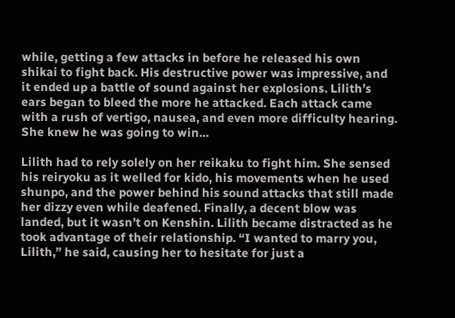while, getting a few attacks in before he released his own shikai to fight back. His destructive power was impressive, and it ended up a battle of sound against her explosions. Lilith’s ears began to bleed the more he attacked. Each attack came with a rush of vertigo, nausea, and even more difficulty hearing. She knew he was going to win…

Lilith had to rely solely on her reikaku to fight him. She sensed his reiryoku as it welled for kido, his movements when he used shunpo, and the power behind his sound attacks that still made her dizzy even while deafened. Finally, a decent blow was landed, but it wasn’t on Kenshin. Lilith became distracted as he took advantage of their relationship. “I wanted to marry you, Lilith,” he said, causing her to hesitate for just a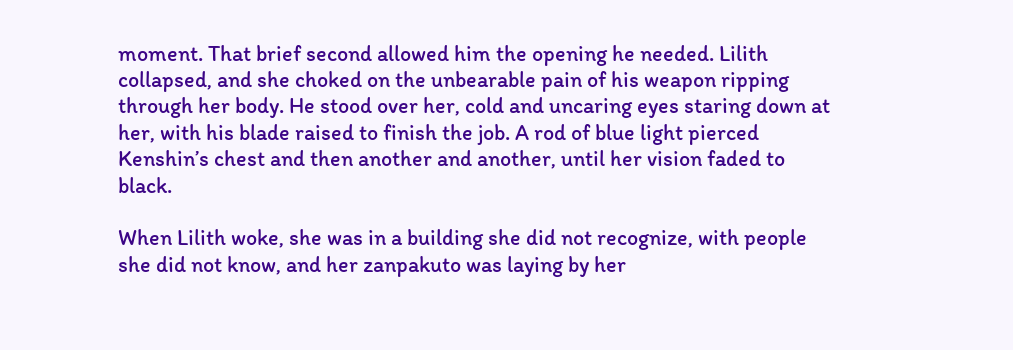moment. That brief second allowed him the opening he needed. Lilith collapsed, and she choked on the unbearable pain of his weapon ripping through her body. He stood over her, cold and uncaring eyes staring down at her, with his blade raised to finish the job. A rod of blue light pierced Kenshin’s chest and then another and another, until her vision faded to black.

When Lilith woke, she was in a building she did not recognize, with people she did not know, and her zanpakuto was laying by her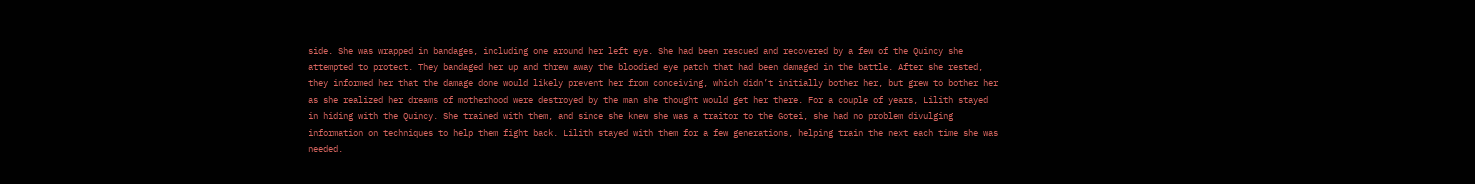side. She was wrapped in bandages, including one around her left eye. She had been rescued and recovered by a few of the Quincy she attempted to protect. They bandaged her up and threw away the bloodied eye patch that had been damaged in the battle. After she rested, they informed her that the damage done would likely prevent her from conceiving, which didn’t initially bother her, but grew to bother her as she realized her dreams of motherhood were destroyed by the man she thought would get her there. For a couple of years, Lilith stayed in hiding with the Quincy. She trained with them, and since she knew she was a traitor to the Gotei, she had no problem divulging information on techniques to help them fight back. Lilith stayed with them for a few generations, helping train the next each time she was needed.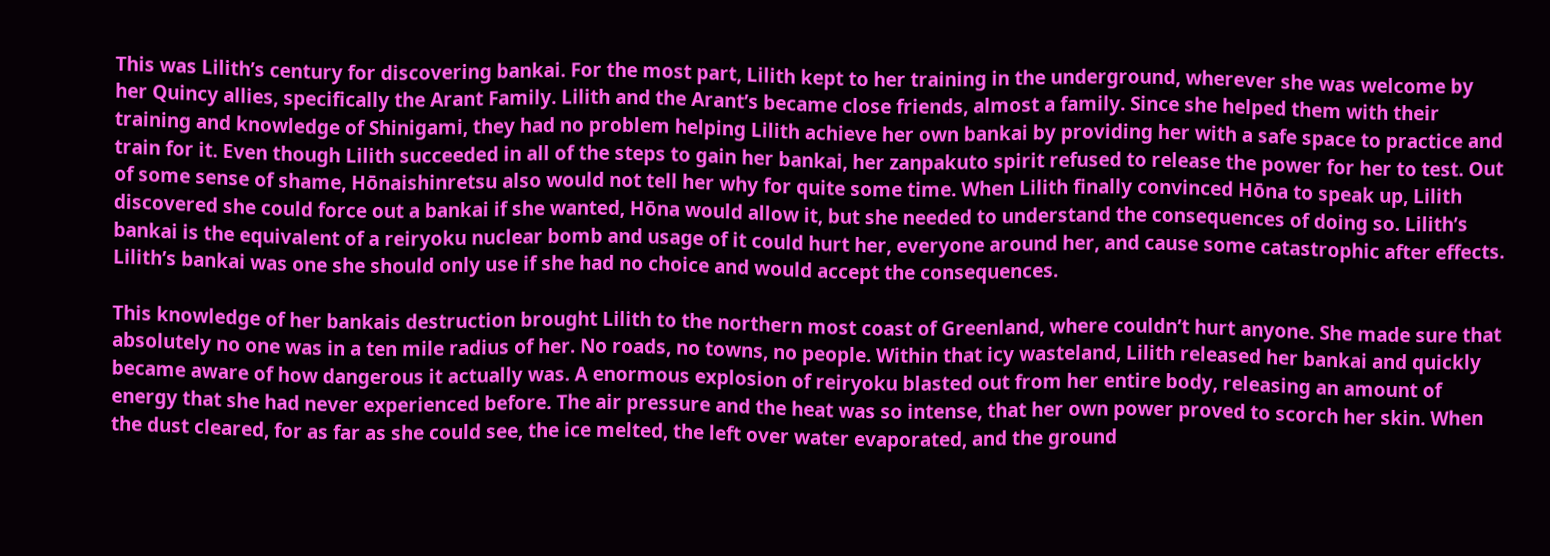This was Lilith’s century for discovering bankai. For the most part, Lilith kept to her training in the underground, wherever she was welcome by her Quincy allies, specifically the Arant Family. Lilith and the Arant’s became close friends, almost a family. Since she helped them with their training and knowledge of Shinigami, they had no problem helping Lilith achieve her own bankai by providing her with a safe space to practice and train for it. Even though Lilith succeeded in all of the steps to gain her bankai, her zanpakuto spirit refused to release the power for her to test. Out of some sense of shame, Hōnaishinretsu also would not tell her why for quite some time. When Lilith finally convinced Hōna to speak up, Lilith discovered she could force out a bankai if she wanted, Hōna would allow it, but she needed to understand the consequences of doing so. Lilith’s bankai is the equivalent of a reiryoku nuclear bomb and usage of it could hurt her, everyone around her, and cause some catastrophic after effects. Lilith’s bankai was one she should only use if she had no choice and would accept the consequences.

This knowledge of her bankais destruction brought Lilith to the northern most coast of Greenland, where couldn’t hurt anyone. She made sure that absolutely no one was in a ten mile radius of her. No roads, no towns, no people. Within that icy wasteland, Lilith released her bankai and quickly became aware of how dangerous it actually was. A enormous explosion of reiryoku blasted out from her entire body, releasing an amount of energy that she had never experienced before. The air pressure and the heat was so intense, that her own power proved to scorch her skin. When the dust cleared, for as far as she could see, the ice melted, the left over water evaporated, and the ground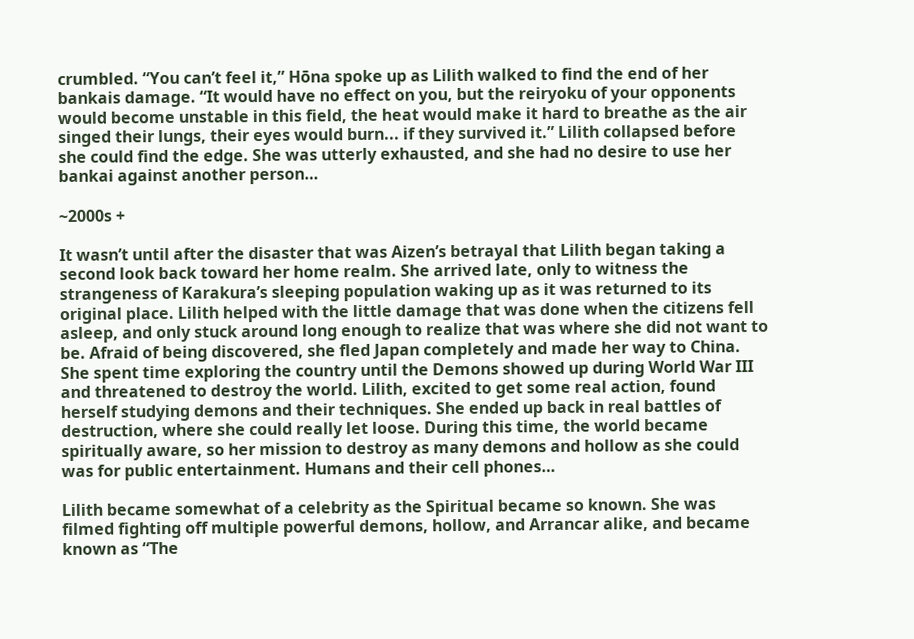crumbled. “You can’t feel it,” Hōna spoke up as Lilith walked to find the end of her bankais damage. “It would have no effect on you, but the reiryoku of your opponents would become unstable in this field, the heat would make it hard to breathe as the air singed their lungs, their eyes would burn... if they survived it.” Lilith collapsed before she could find the edge. She was utterly exhausted, and she had no desire to use her bankai against another person…

~2000s +

It wasn’t until after the disaster that was Aizen’s betrayal that Lilith began taking a second look back toward her home realm. She arrived late, only to witness the strangeness of Karakura’s sleeping population waking up as it was returned to its original place. Lilith helped with the little damage that was done when the citizens fell asleep, and only stuck around long enough to realize that was where she did not want to be. Afraid of being discovered, she fled Japan completely and made her way to China. She spent time exploring the country until the Demons showed up during World War III and threatened to destroy the world. Lilith, excited to get some real action, found herself studying demons and their techniques. She ended up back in real battles of destruction, where she could really let loose. During this time, the world became spiritually aware, so her mission to destroy as many demons and hollow as she could was for public entertainment. Humans and their cell phones…

Lilith became somewhat of a celebrity as the Spiritual became so known. She was filmed fighting off multiple powerful demons, hollow, and Arrancar alike, and became known as “The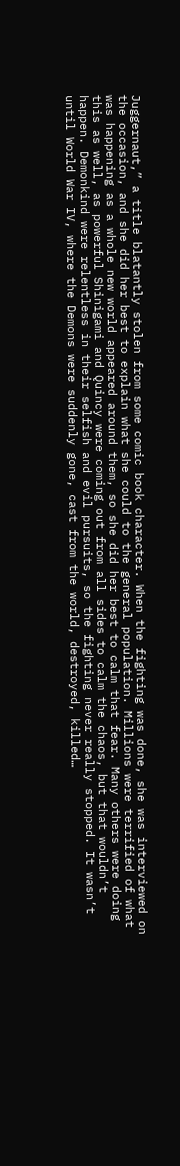Juggernaut,” a title blatantly stolen from some comic book character. When the fighting was done, she was interviewed on the occasion, and she did her best to explain what she could to the general population. Millions were terrified of what was happening as a whole new world appeared around them, so she did her best to calm that fear. Many others were doing this as well, as powerful Shinigami and Quincy were coming out from all sides to calm the chaos, but that wouldn’t happen. Demonkind were relentless in their selfish and evil pursuits, so the fighting never really stopped. It wasn’t until World War IV, where the Demons were suddenly gone, cast from the world, destroyed, killed…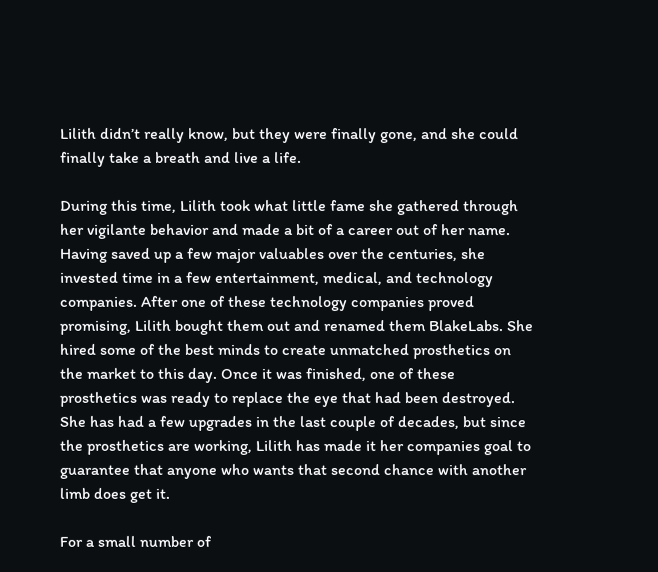Lilith didn’t really know, but they were finally gone, and she could finally take a breath and live a life.

During this time, Lilith took what little fame she gathered through her vigilante behavior and made a bit of a career out of her name. Having saved up a few major valuables over the centuries, she invested time in a few entertainment, medical, and technology companies. After one of these technology companies proved promising, Lilith bought them out and renamed them BlakeLabs. She hired some of the best minds to create unmatched prosthetics on the market to this day. Once it was finished, one of these prosthetics was ready to replace the eye that had been destroyed. She has had a few upgrades in the last couple of decades, but since the prosthetics are working, Lilith has made it her companies goal to guarantee that anyone who wants that second chance with another limb does get it.

For a small number of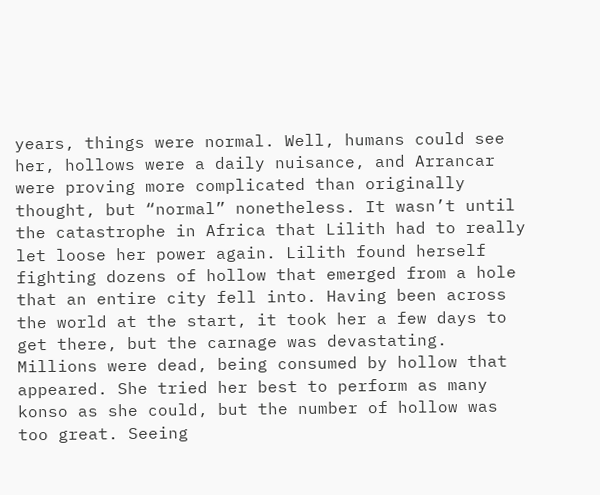years, things were normal. Well, humans could see her, hollows were a daily nuisance, and Arrancar were proving more complicated than originally thought, but “normal” nonetheless. It wasn’t until the catastrophe in Africa that Lilith had to really let loose her power again. Lilith found herself fighting dozens of hollow that emerged from a hole that an entire city fell into. Having been across the world at the start, it took her a few days to get there, but the carnage was devastating. Millions were dead, being consumed by hollow that appeared. She tried her best to perform as many konso as she could, but the number of hollow was too great. Seeing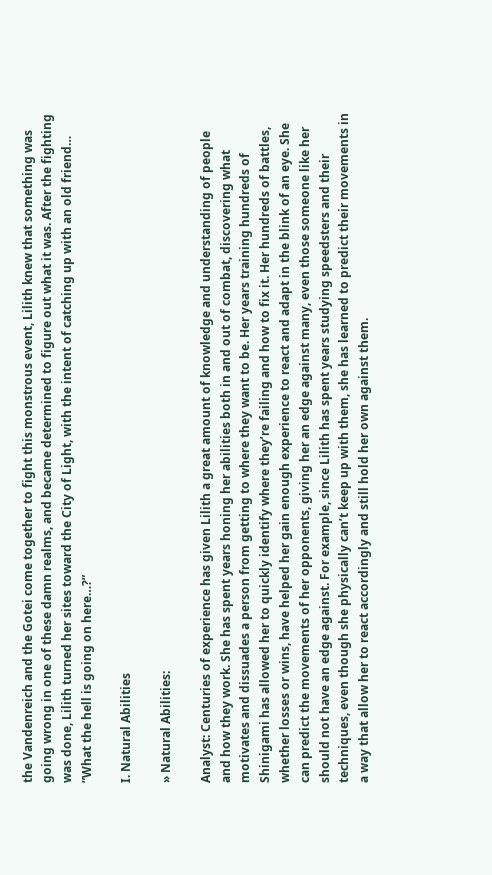the Vandenreich and the Gotei come together to fight this monstrous event, Lilith knew that something was going wrong in one of these damn realms, and became determined to figure out what it was. After the fighting was done, Lilith turned her sites toward the City of Light, with the intent of catching up with an old friend… ”What the hell is going on here…?”

I. Natural Abilities

» Natural Abilities:

Analyst: Centuries of experience has given Lilith a great amount of knowledge and understanding of people and how they work. She has spent years honing her abilities both in and out of combat, discovering what motivates and dissuades a person from getting to where they want to be. Her years training hundreds of Shinigami has allowed her to quickly identify where they’re failing and how to fix it. Her hundreds of battles, whether losses or wins, have helped her gain enough experience to react and adapt in the blink of an eye. She can predict the movements of her opponents, giving her an edge against many, even those someone like her should not have an edge against. For example, since Lilith has spent years studying speedsters and their techniques, even though she physically can’t keep up with them, she has learned to predict their movements in a way that allow her to react accordingly and still hold her own against them.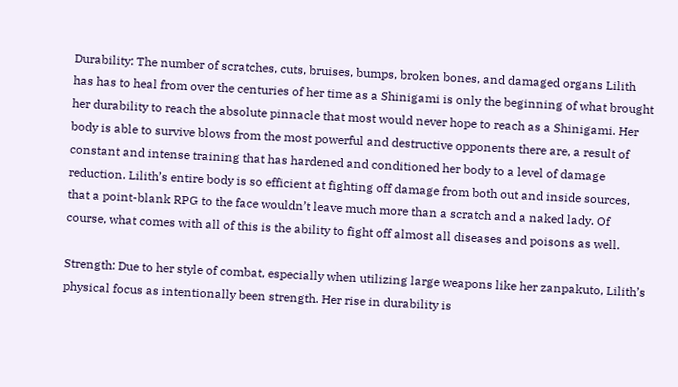Durability: The number of scratches, cuts, bruises, bumps, broken bones, and damaged organs Lilith has has to heal from over the centuries of her time as a Shinigami is only the beginning of what brought her durability to reach the absolute pinnacle that most would never hope to reach as a Shinigami. Her body is able to survive blows from the most powerful and destructive opponents there are, a result of constant and intense training that has hardened and conditioned her body to a level of damage reduction. Lilith’s entire body is so efficient at fighting off damage from both out and inside sources, that a point-blank RPG to the face wouldn’t leave much more than a scratch and a naked lady. Of course, what comes with all of this is the ability to fight off almost all diseases and poisons as well.

Strength: Due to her style of combat, especially when utilizing large weapons like her zanpakuto, Lilith’s physical focus as intentionally been strength. Her rise in durability is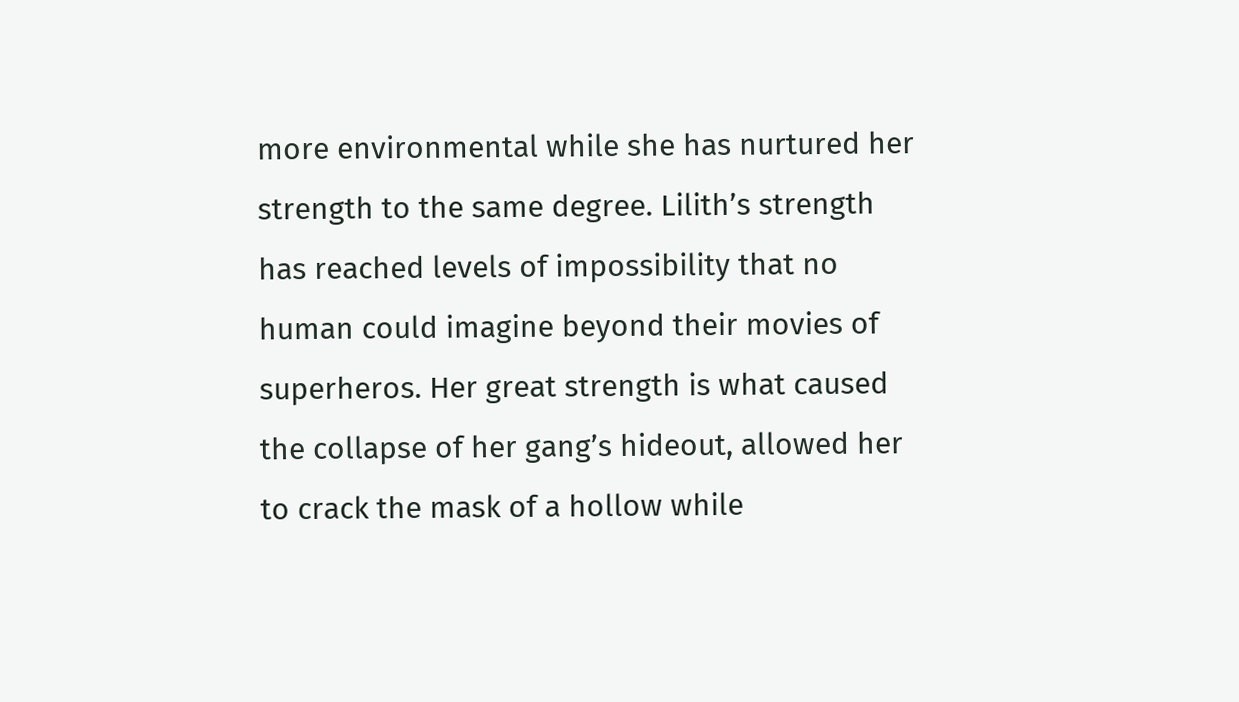more environmental while she has nurtured her strength to the same degree. Lilith’s strength has reached levels of impossibility that no human could imagine beyond their movies of superheros. Her great strength is what caused the collapse of her gang’s hideout, allowed her to crack the mask of a hollow while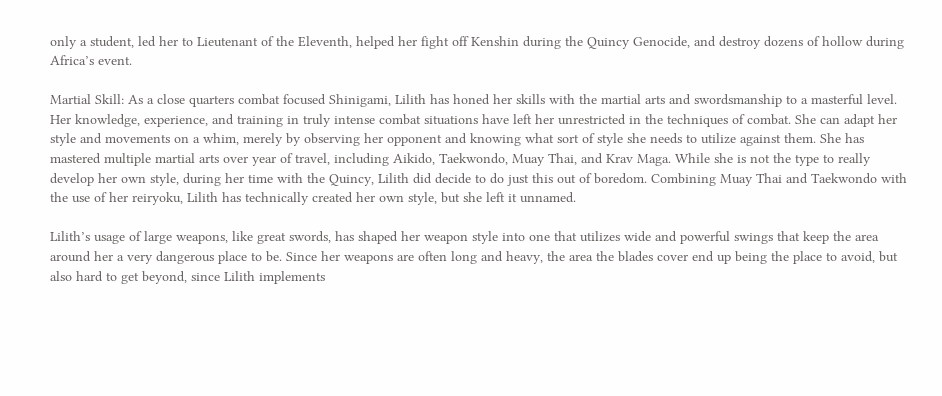only a student, led her to Lieutenant of the Eleventh, helped her fight off Kenshin during the Quincy Genocide, and destroy dozens of hollow during Africa’s event.

Martial Skill: As a close quarters combat focused Shinigami, Lilith has honed her skills with the martial arts and swordsmanship to a masterful level. Her knowledge, experience, and training in truly intense combat situations have left her unrestricted in the techniques of combat. She can adapt her style and movements on a whim, merely by observing her opponent and knowing what sort of style she needs to utilize against them. She has mastered multiple martial arts over year of travel, including Aikido, Taekwondo, Muay Thai, and Krav Maga. While she is not the type to really develop her own style, during her time with the Quincy, Lilith did decide to do just this out of boredom. Combining Muay Thai and Taekwondo with the use of her reiryoku, Lilith has technically created her own style, but she left it unnamed.

Lilith’s usage of large weapons, like great swords, has shaped her weapon style into one that utilizes wide and powerful swings that keep the area around her a very dangerous place to be. Since her weapons are often long and heavy, the area the blades cover end up being the place to avoid, but also hard to get beyond, since Lilith implements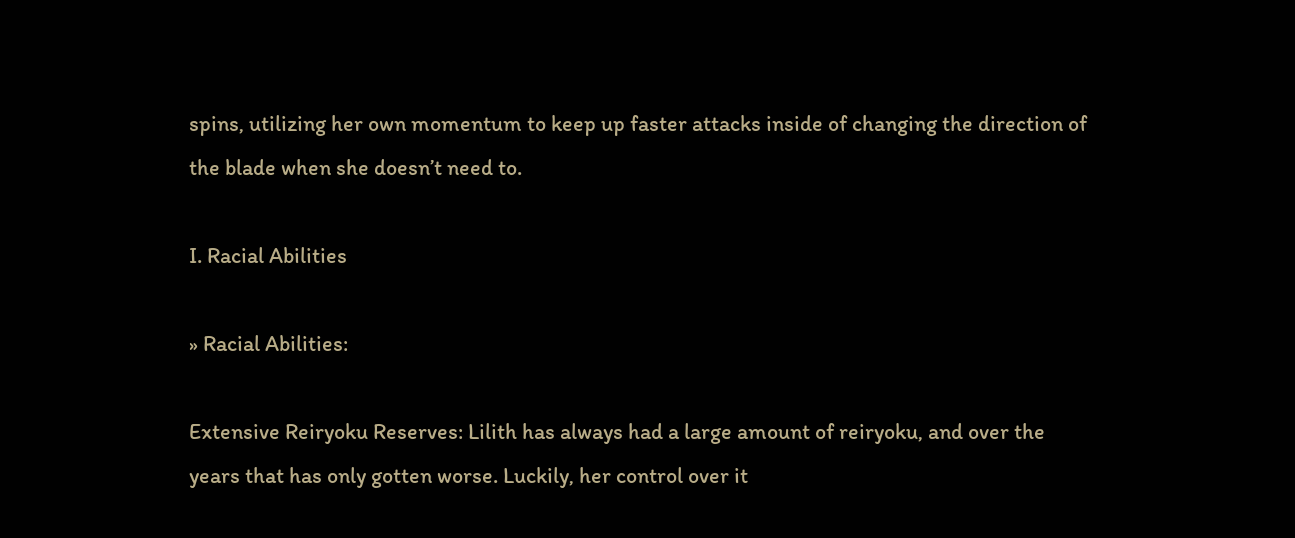spins, utilizing her own momentum to keep up faster attacks inside of changing the direction of the blade when she doesn’t need to.

I. Racial Abilities

» Racial Abilities:

Extensive Reiryoku Reserves: Lilith has always had a large amount of reiryoku, and over the years that has only gotten worse. Luckily, her control over it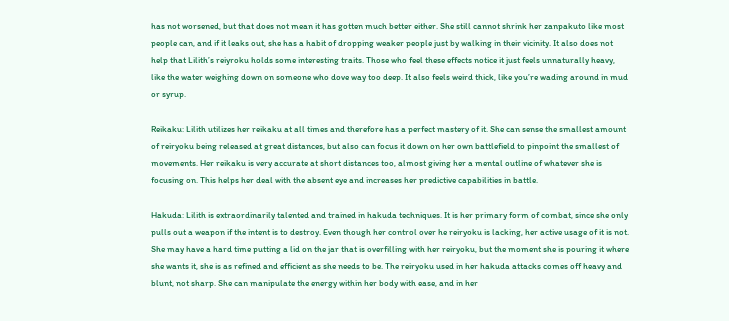has not worsened, but that does not mean it has gotten much better either. She still cannot shrink her zanpakuto like most people can, and if it leaks out, she has a habit of dropping weaker people just by walking in their vicinity. It also does not help that Lilith’s reiyroku holds some interesting traits. Those who feel these effects notice it just feels unnaturally heavy, like the water weighing down on someone who dove way too deep. It also feels weird thick, like you’re wading around in mud or syrup.

Reikaku: Lilith utilizes her reikaku at all times and therefore has a perfect mastery of it. She can sense the smallest amount of reiryoku being released at great distances, but also can focus it down on her own battlefield to pinpoint the smallest of movements. Her reikaku is very accurate at short distances too, almost giving her a mental outline of whatever she is focusing on. This helps her deal with the absent eye and increases her predictive capabilities in battle.

Hakuda: Lilith is extraordinarily talented and trained in hakuda techniques. It is her primary form of combat, since she only pulls out a weapon if the intent is to destroy. Even though her control over he reiryoku is lacking, her active usage of it is not. She may have a hard time putting a lid on the jar that is overfilling with her reiryoku, but the moment she is pouring it where she wants it, she is as refined and efficient as she needs to be. The reiryoku used in her hakuda attacks comes off heavy and blunt, not sharp. She can manipulate the energy within her body with ease, and in her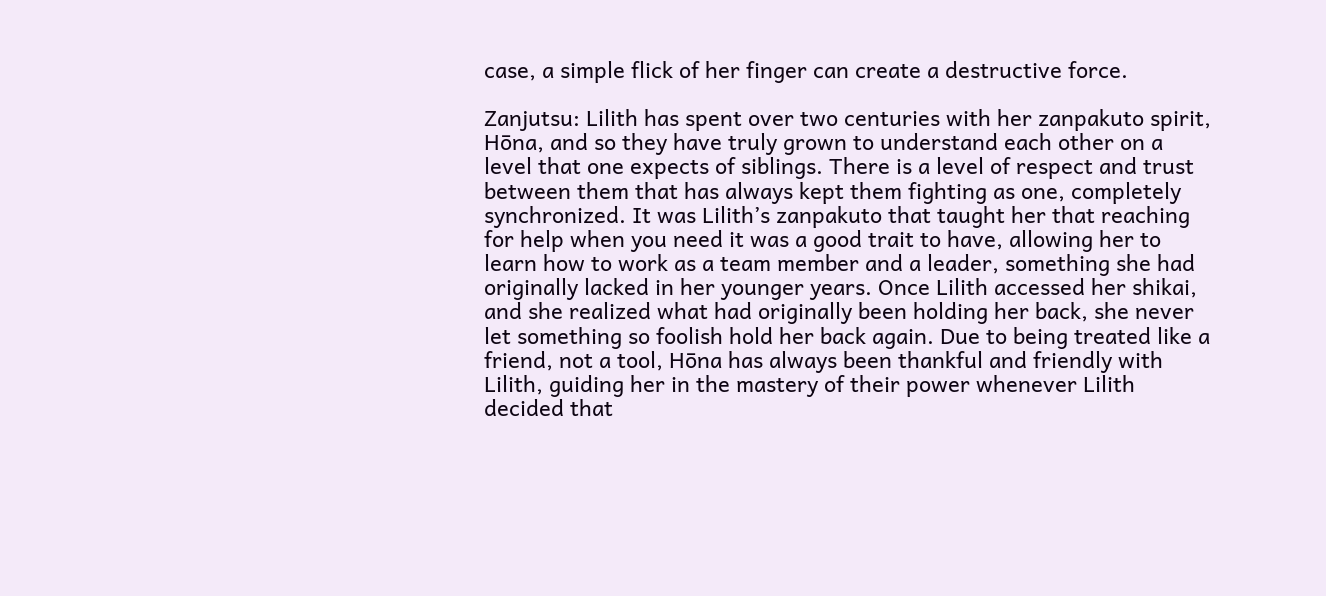case, a simple flick of her finger can create a destructive force.

Zanjutsu: Lilith has spent over two centuries with her zanpakuto spirit, Hōna, and so they have truly grown to understand each other on a level that one expects of siblings. There is a level of respect and trust between them that has always kept them fighting as one, completely synchronized. It was Lilith’s zanpakuto that taught her that reaching for help when you need it was a good trait to have, allowing her to learn how to work as a team member and a leader, something she had originally lacked in her younger years. Once Lilith accessed her shikai, and she realized what had originally been holding her back, she never let something so foolish hold her back again. Due to being treated like a friend, not a tool, Hōna has always been thankful and friendly with Lilith, guiding her in the mastery of their power whenever Lilith decided that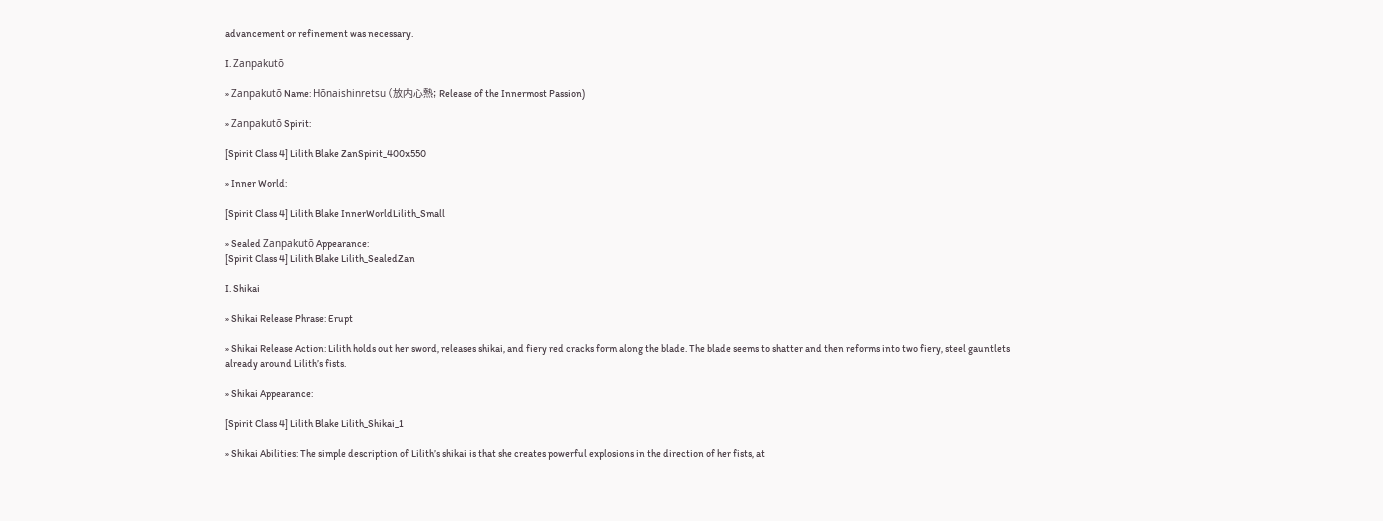advancement or refinement was necessary.

I. Zanpakutō

» Zanpakutō Name: Hōnaishinretsu (放内心熱; Release of the Innermost Passion)

» Zanpakutō Spirit:

[Spirit Class 4] Lilith Blake ZanSpirit_400x550

» Inner World:

[Spirit Class 4] Lilith Blake InnerWorldLilith_Small

» Sealed Zanpakutō Appearance:
[Spirit Class 4] Lilith Blake Lilith_SealedZan

I. Shikai

» Shikai Release Phrase: Erupt

» Shikai Release Action: Lilith holds out her sword, releases shikai, and fiery red cracks form along the blade. The blade seems to shatter and then reforms into two fiery, steel gauntlets already around Lilith’s fists.

» Shikai Appearance:

[Spirit Class 4] Lilith Blake Lilith_Shikai_1

» Shikai Abilities: The simple description of Lilith’s shikai is that she creates powerful explosions in the direction of her fists, at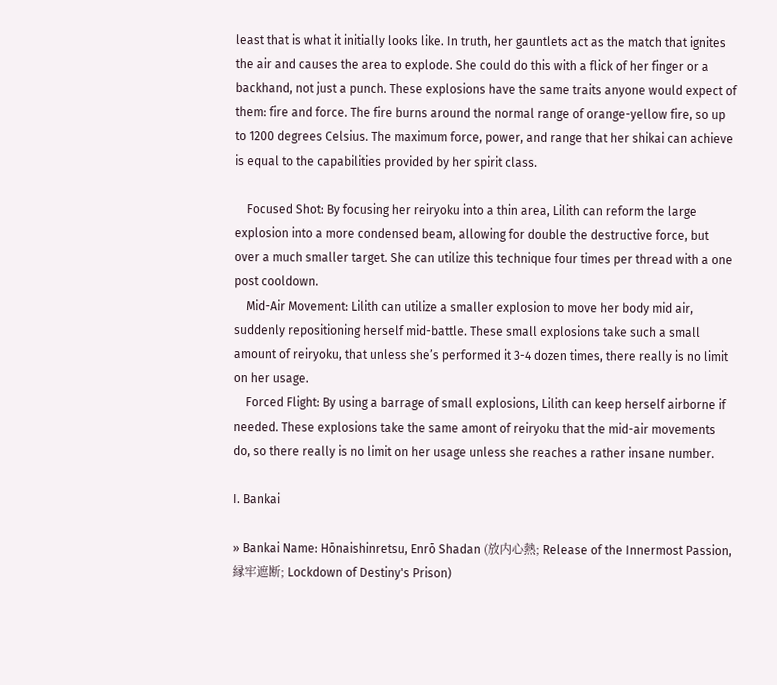least that is what it initially looks like. In truth, her gauntlets act as the match that ignites the air and causes the area to explode. She could do this with a flick of her finger or a backhand, not just a punch. These explosions have the same traits anyone would expect of them: fire and force. The fire burns around the normal range of orange-yellow fire, so up to 1200 degrees Celsius. The maximum force, power, and range that her shikai can achieve is equal to the capabilities provided by her spirit class.

    Focused Shot: By focusing her reiryoku into a thin area, Lilith can reform the large explosion into a more condensed beam, allowing for double the destructive force, but over a much smaller target. She can utilize this technique four times per thread with a one post cooldown.
    Mid-Air Movement: Lilith can utilize a smaller explosion to move her body mid air, suddenly repositioning herself mid-battle. These small explosions take such a small amount of reiryoku, that unless she’s performed it 3-4 dozen times, there really is no limit on her usage.
    Forced Flight: By using a barrage of small explosions, Lilith can keep herself airborne if needed. These explosions take the same amont of reiryoku that the mid-air movements do, so there really is no limit on her usage unless she reaches a rather insane number.

I. Bankai

» Bankai Name: Hōnaishinretsu, Enrō Shadan (放内心熱; Release of the Innermost Passion, 縁牢遮断; Lockdown of Destiny's Prison)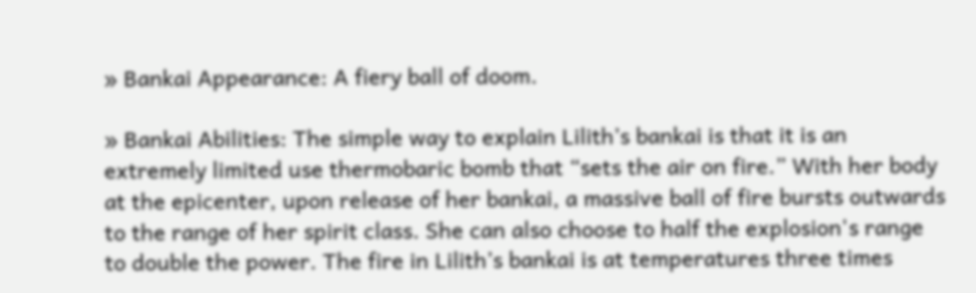» Bankai Appearance: A fiery ball of doom.

» Bankai Abilities: The simple way to explain Lilith’s bankai is that it is an extremely limited use thermobaric bomb that “sets the air on fire.” With her body at the epicenter, upon release of her bankai, a massive ball of fire bursts outwards to the range of her spirit class. She can also choose to half the explosion's range to double the power. The fire in Lilith’s bankai is at temperatures three times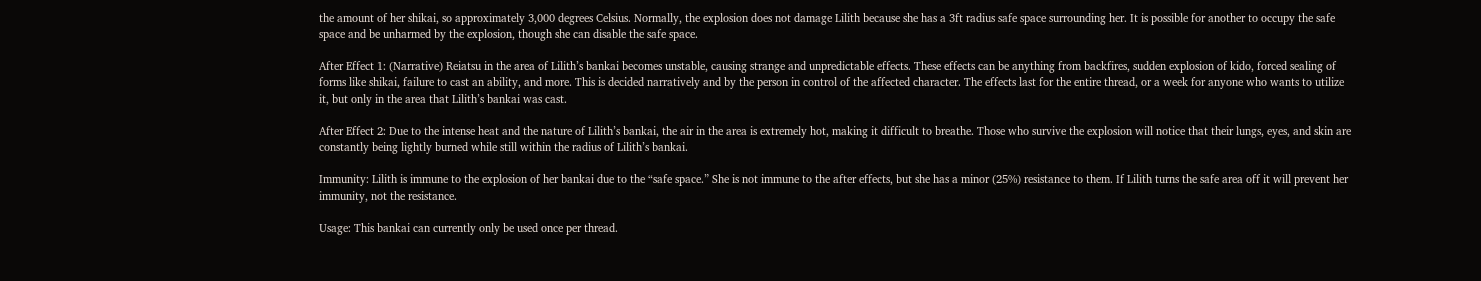the amount of her shikai, so approximately 3,000 degrees Celsius. Normally, the explosion does not damage Lilith because she has a 3ft radius safe space surrounding her. It is possible for another to occupy the safe space and be unharmed by the explosion, though she can disable the safe space.

After Effect 1: (Narrative) Reiatsu in the area of Lilith’s bankai becomes unstable, causing strange and unpredictable effects. These effects can be anything from backfires, sudden explosion of kido, forced sealing of forms like shikai, failure to cast an ability, and more. This is decided narratively and by the person in control of the affected character. The effects last for the entire thread, or a week for anyone who wants to utilize it, but only in the area that Lilith’s bankai was cast.

After Effect 2: Due to the intense heat and the nature of Lilith’s bankai, the air in the area is extremely hot, making it difficult to breathe. Those who survive the explosion will notice that their lungs, eyes, and skin are constantly being lightly burned while still within the radius of Lilith’s bankai.

Immunity: Lilith is immune to the explosion of her bankai due to the “safe space.” She is not immune to the after effects, but she has a minor (25%) resistance to them. If Lilith turns the safe area off it will prevent her immunity, not the resistance.

Usage: This bankai can currently only be used once per thread.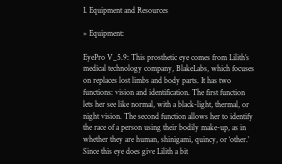I. Equipment and Resources

» Equipment:

EyePro V_5.9: This prosthetic eye comes from Lilith’s medical technology company, BlakeLabs, which focuses on replaces lost limbs and body parts. It has two functions: vision and identification. The first function lets her see like normal, with a black-light, thermal, or night vision. The second function allows her to identify the race of a person using their bodily make-up, as in whether they are human, shinigami, quincy, or ‘other.’ Since this eye does give Lilith a bit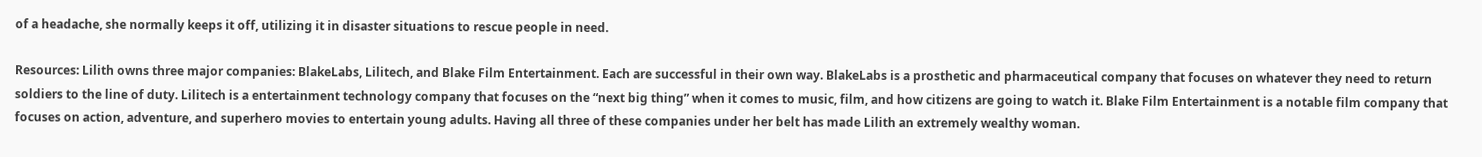of a headache, she normally keeps it off, utilizing it in disaster situations to rescue people in need.

Resources: Lilith owns three major companies: BlakeLabs, Lilitech, and Blake Film Entertainment. Each are successful in their own way. BlakeLabs is a prosthetic and pharmaceutical company that focuses on whatever they need to return soldiers to the line of duty. Lilitech is a entertainment technology company that focuses on the “next big thing” when it comes to music, film, and how citizens are going to watch it. Blake Film Entertainment is a notable film company that focuses on action, adventure, and superhero movies to entertain young adults. Having all three of these companies under her belt has made Lilith an extremely wealthy woman.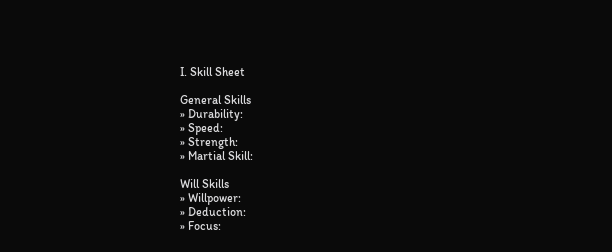I. Skill Sheet

General Skills
» Durability:
» Speed:
» Strength:
» Martial Skill:

Will Skills
» Willpower:
» Deduction:
» Focus: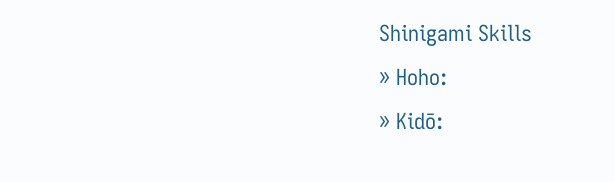Shinigami Skills
» Hoho:
» Kidō: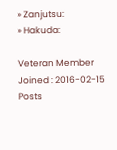» Zanjutsu:
» Hakuda:

Veteran Member
Joined : 2016-02-15
Posts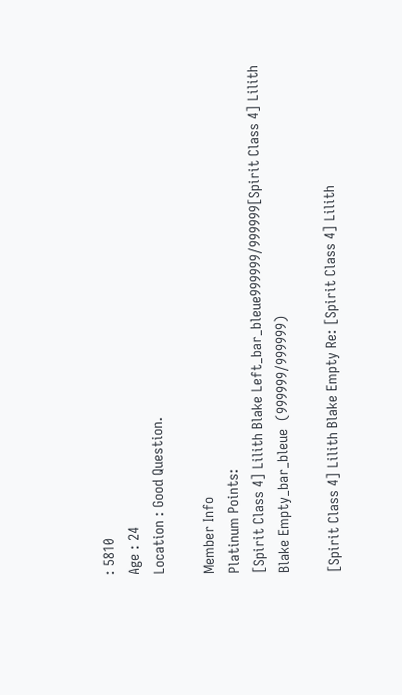: 5810
Age : 24
Location : Good Question.

Member Info
Platinum Points:
[Spirit Class 4] Lilith Blake Left_bar_bleue999999/999999[Spirit Class 4] Lilith Blake Empty_bar_bleue  (999999/999999)

[Spirit Class 4] Lilith Blake Empty Re: [Spirit Class 4] Lilith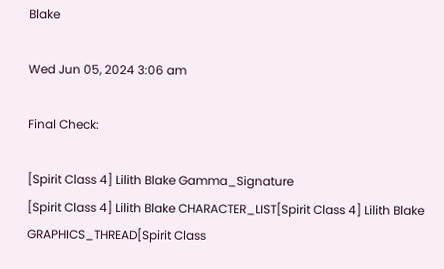Blake

Wed Jun 05, 2024 3:06 am

Final Check:

[Spirit Class 4] Lilith Blake Gamma_Signature
[Spirit Class 4] Lilith Blake CHARACTER_LIST[Spirit Class 4] Lilith Blake GRAPHICS_THREAD[Spirit Class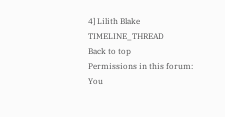4] Lilith Blake TIMELINE_THREAD
Back to top
Permissions in this forum:
You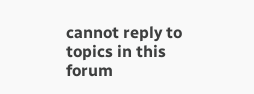cannot reply to topics in this forum